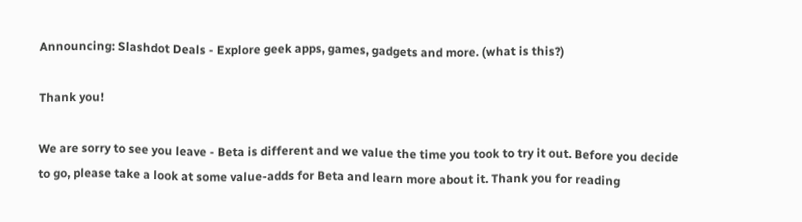Announcing: Slashdot Deals - Explore geek apps, games, gadgets and more. (what is this?)

Thank you!

We are sorry to see you leave - Beta is different and we value the time you took to try it out. Before you decide to go, please take a look at some value-adds for Beta and learn more about it. Thank you for reading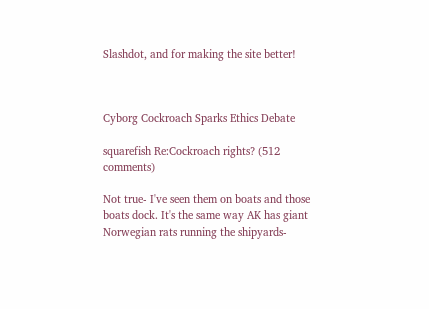Slashdot, and for making the site better!



Cyborg Cockroach Sparks Ethics Debate

squarefish Re:Cockroach rights? (512 comments)

Not true- I've seen them on boats and those boats dock. It's the same way AK has giant Norwegian rats running the shipyards-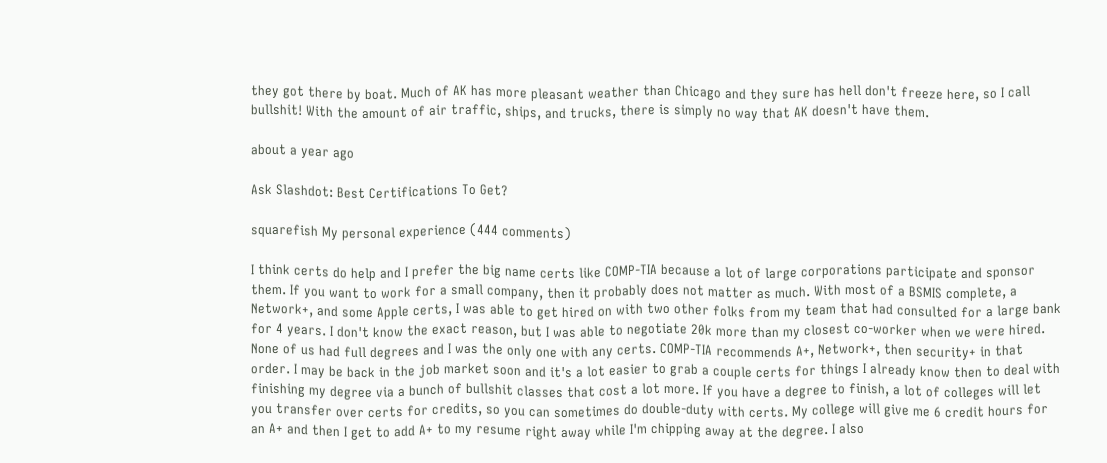they got there by boat. Much of AK has more pleasant weather than Chicago and they sure has hell don't freeze here, so I call bullshit! With the amount of air traffic, ships, and trucks, there is simply no way that AK doesn't have them.

about a year ago

Ask Slashdot: Best Certifications To Get?

squarefish My personal experience (444 comments)

I think certs do help and I prefer the big name certs like COMP-TIA because a lot of large corporations participate and sponsor them. If you want to work for a small company, then it probably does not matter as much. With most of a BSMIS complete, a Network+, and some Apple certs, I was able to get hired on with two other folks from my team that had consulted for a large bank for 4 years. I don't know the exact reason, but I was able to negotiate 20k more than my closest co-worker when we were hired. None of us had full degrees and I was the only one with any certs. COMP-TIA recommends A+, Network+, then security+ in that order. I may be back in the job market soon and it's a lot easier to grab a couple certs for things I already know then to deal with finishing my degree via a bunch of bullshit classes that cost a lot more. If you have a degree to finish, a lot of colleges will let you transfer over certs for credits, so you can sometimes do double-duty with certs. My college will give me 6 credit hours for an A+ and then I get to add A+ to my resume right away while I'm chipping away at the degree. I also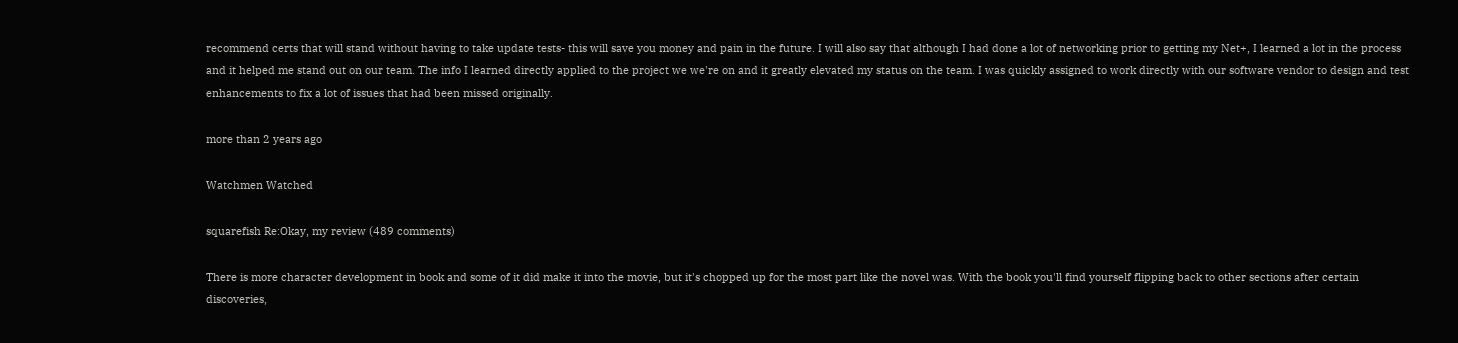recommend certs that will stand without having to take update tests- this will save you money and pain in the future. I will also say that although I had done a lot of networking prior to getting my Net+, I learned a lot in the process and it helped me stand out on our team. The info I learned directly applied to the project we we're on and it greatly elevated my status on the team. I was quickly assigned to work directly with our software vendor to design and test enhancements to fix a lot of issues that had been missed originally.

more than 2 years ago

Watchmen Watched

squarefish Re:Okay, my review (489 comments)

There is more character development in book and some of it did make it into the movie, but it's chopped up for the most part like the novel was. With the book you'll find yourself flipping back to other sections after certain discoveries,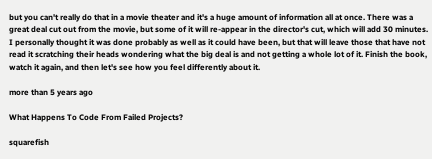but you can't really do that in a movie theater and it's a huge amount of information all at once. There was a great deal cut out from the movie, but some of it will re-appear in the director's cut, which will add 30 minutes. I personally thought it was done probably as well as it could have been, but that will leave those that have not read it scratching their heads wondering what the big deal is and not getting a whole lot of it. Finish the book, watch it again, and then let's see how you feel differently about it.

more than 5 years ago

What Happens To Code From Failed Projects?

squarefish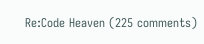Re:Code Heaven (225 comments)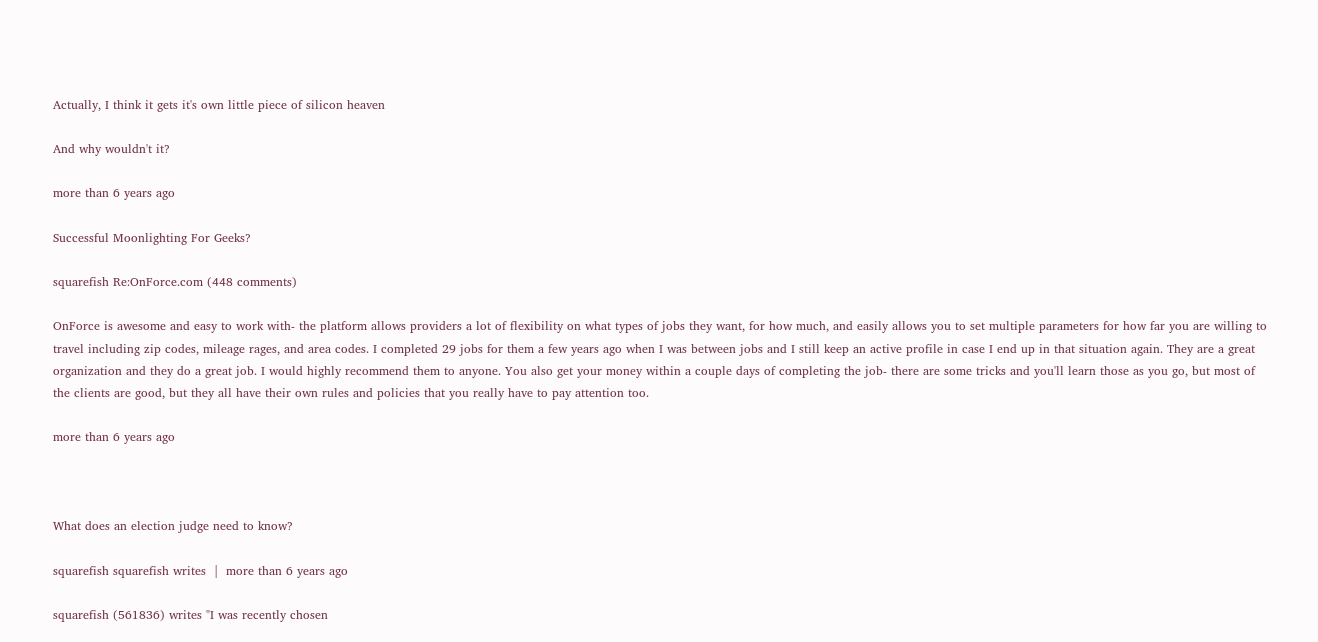Actually, I think it gets it's own little piece of silicon heaven

And why wouldn't it?

more than 6 years ago

Successful Moonlighting For Geeks?

squarefish Re:OnForce.com (448 comments)

OnForce is awesome and easy to work with- the platform allows providers a lot of flexibility on what types of jobs they want, for how much, and easily allows you to set multiple parameters for how far you are willing to travel including zip codes, mileage rages, and area codes. I completed 29 jobs for them a few years ago when I was between jobs and I still keep an active profile in case I end up in that situation again. They are a great organization and they do a great job. I would highly recommend them to anyone. You also get your money within a couple days of completing the job- there are some tricks and you'll learn those as you go, but most of the clients are good, but they all have their own rules and policies that you really have to pay attention too.

more than 6 years ago



What does an election judge need to know?

squarefish squarefish writes  |  more than 6 years ago

squarefish (561836) writes "I was recently chosen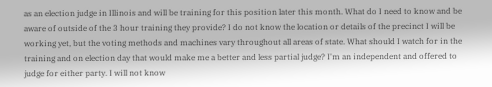as an election judge in Illinois and will be training for this position later this month. What do I need to know and be aware of outside of the 3 hour training they provide? I do not know the location or details of the precinct I will be working yet, but the voting methods and machines vary throughout all areas of state. What should I watch for in the training and on election day that would make me a better and less partial judge? I'm an independent and offered to judge for either party. I will not know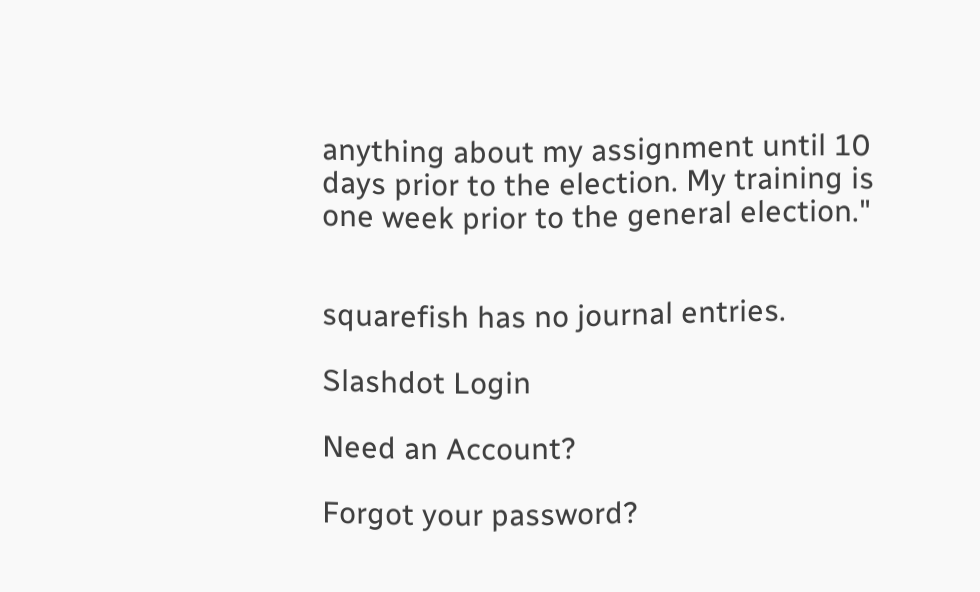anything about my assignment until 10 days prior to the election. My training is one week prior to the general election."


squarefish has no journal entries.

Slashdot Login

Need an Account?

Forgot your password?